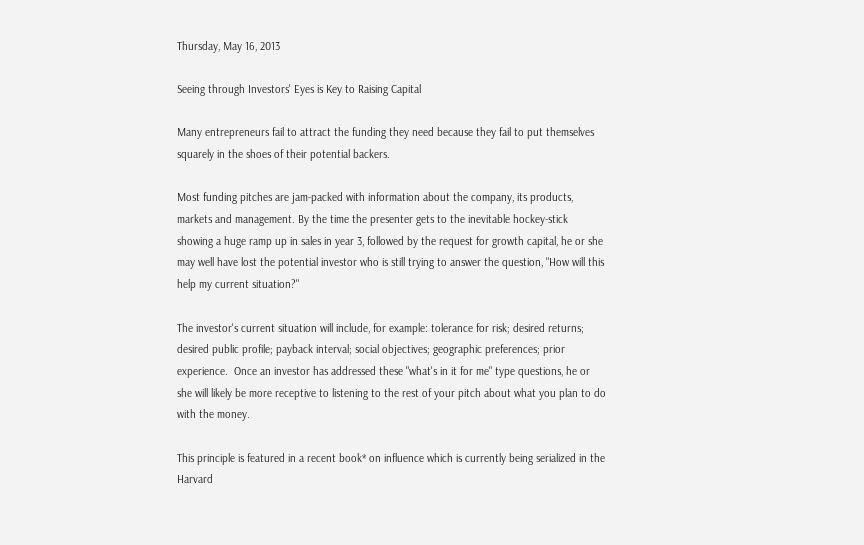Thursday, May 16, 2013

Seeing through Investors' Eyes is Key to Raising Capital

Many entrepreneurs fail to attract the funding they need because they fail to put themselves squarely in the shoes of their potential backers.

Most funding pitches are jam-packed with information about the company, its products, markets and management. By the time the presenter gets to the inevitable hockey-stick showing a huge ramp up in sales in year 3, followed by the request for growth capital, he or she may well have lost the potential investor who is still trying to answer the question, "How will this help my current situation?"

The investor's current situation will include, for example: tolerance for risk; desired returns; desired public profile; payback interval; social objectives; geographic preferences; prior experience.  Once an investor has addressed these "what's in it for me" type questions, he or she will likely be more receptive to listening to the rest of your pitch about what you plan to do with the money.

This principle is featured in a recent book* on influence which is currently being serialized in the Harvard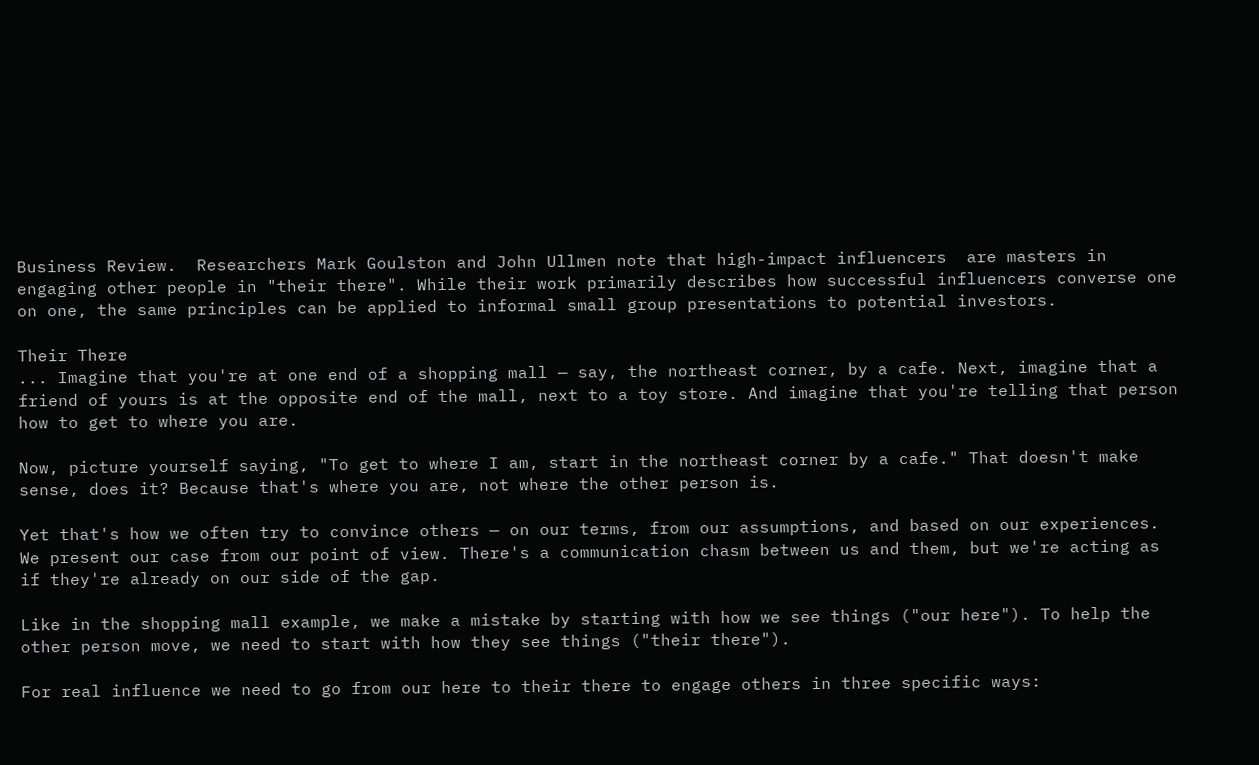Business Review.  Researchers Mark Goulston and John Ullmen note that high-impact influencers  are masters in engaging other people in "their there". While their work primarily describes how successful influencers converse one on one, the same principles can be applied to informal small group presentations to potential investors.

Their There
... Imagine that you're at one end of a shopping mall — say, the northeast corner, by a cafe. Next, imagine that a friend of yours is at the opposite end of the mall, next to a toy store. And imagine that you're telling that person how to get to where you are.

Now, picture yourself saying, "To get to where I am, start in the northeast corner by a cafe." That doesn't make sense, does it? Because that's where you are, not where the other person is.

Yet that's how we often try to convince others — on our terms, from our assumptions, and based on our experiences. We present our case from our point of view. There's a communication chasm between us and them, but we're acting as if they're already on our side of the gap.

Like in the shopping mall example, we make a mistake by starting with how we see things ("our here"). To help the other person move, we need to start with how they see things ("their there").

For real influence we need to go from our here to their there to engage others in three specific ways: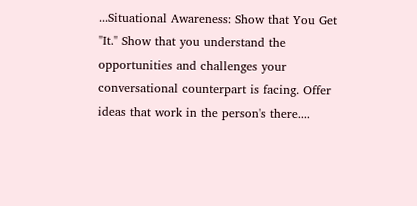...Situational Awareness: Show that You Get "It." Show that you understand the opportunities and challenges your conversational counterpart is facing. Offer ideas that work in the person's there....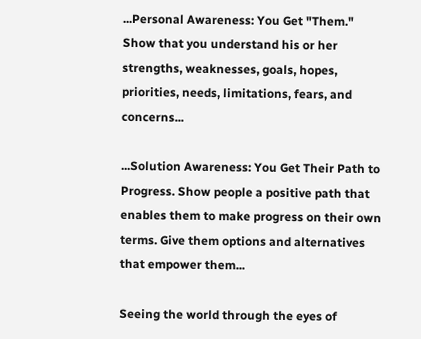...Personal Awareness: You Get "Them." Show that you understand his or her strengths, weaknesses, goals, hopes, priorities, needs, limitations, fears, and concerns...

...Solution Awareness: You Get Their Path to Progress. Show people a positive path that enables them to make progress on their own terms. Give them options and alternatives that empower them...

Seeing the world through the eyes of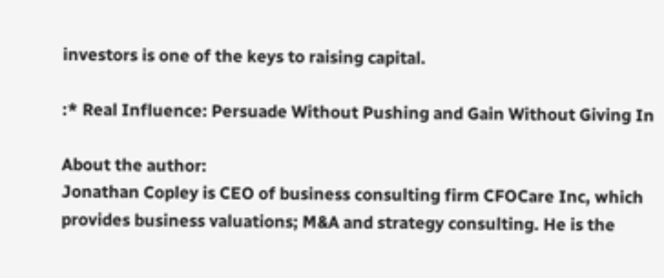investors is one of the keys to raising capital.

:* Real Influence: Persuade Without Pushing and Gain Without Giving In

About the author:
Jonathan Copley is CEO of business consulting firm CFOCare Inc, which provides business valuations; M&A and strategy consulting. He is the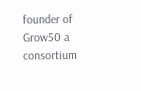founder of Grow50 a consortium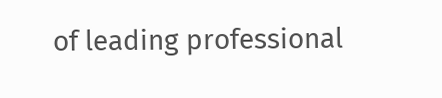of leading professional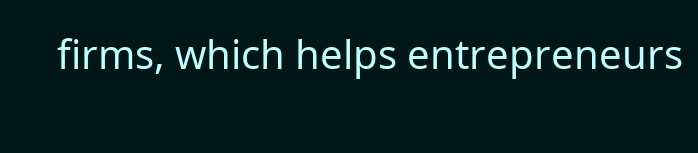firms, which helps entrepreneurs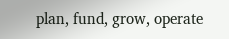plan, fund, grow, operate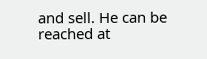and sell. He can be reached at